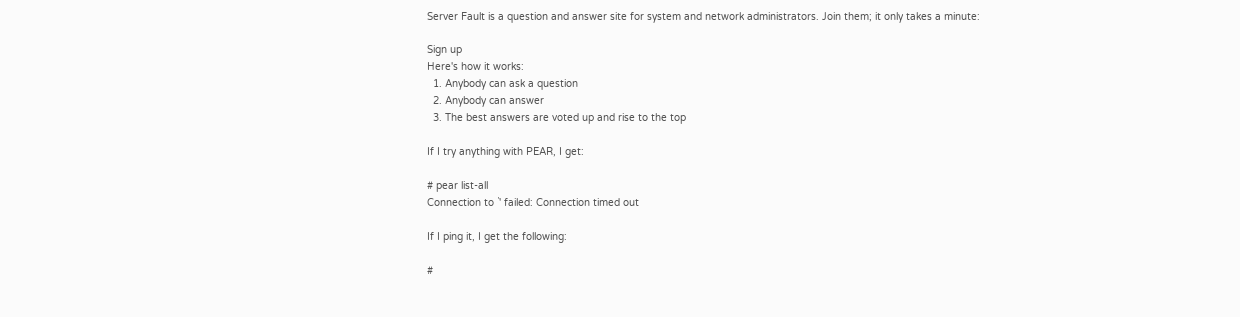Server Fault is a question and answer site for system and network administrators. Join them; it only takes a minute:

Sign up
Here's how it works:
  1. Anybody can ask a question
  2. Anybody can answer
  3. The best answers are voted up and rise to the top

If I try anything with PEAR, I get:

# pear list-all
Connection to `' failed: Connection timed out

If I ping it, I get the following:

#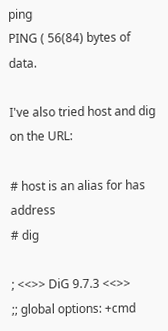ping
PING ( 56(84) bytes of data.

I've also tried host and dig on the URL:

# host is an alias for has address
# dig

; <<>> DiG 9.7.3 <<>>
;; global options: +cmd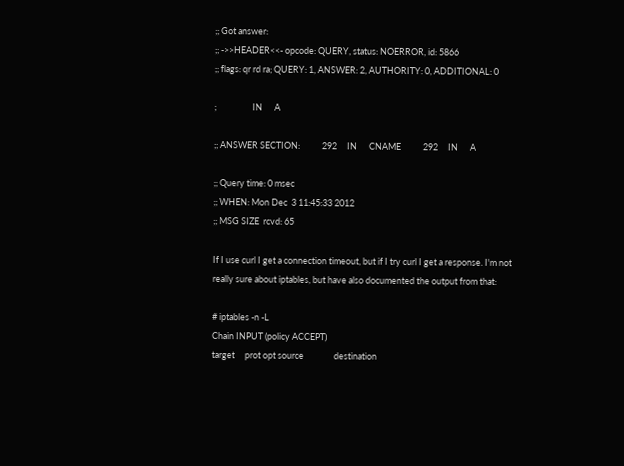;; Got answer:
;; ->>HEADER<<- opcode: QUERY, status: NOERROR, id: 5866
;; flags: qr rd ra; QUERY: 1, ANSWER: 2, AUTHORITY: 0, ADDITIONAL: 0

;                  IN      A

;; ANSWER SECTION:           292     IN      CNAME           292     IN      A

;; Query time: 0 msec
;; WHEN: Mon Dec  3 11:45:33 2012
;; MSG SIZE  rcvd: 65

If I use curl I get a connection timeout, but if I try curl I get a response. I'm not really sure about iptables, but have also documented the output from that:

# iptables -n -L
Chain INPUT (policy ACCEPT)
target     prot opt source               destination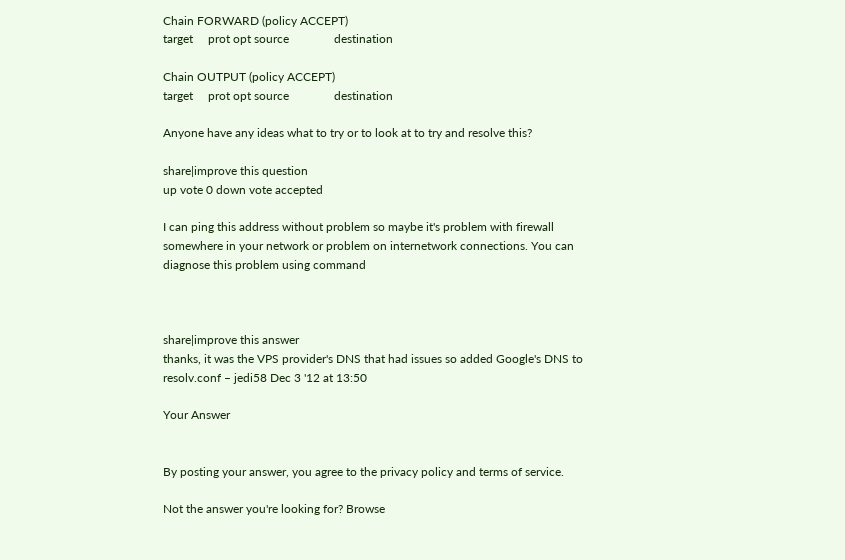Chain FORWARD (policy ACCEPT)
target     prot opt source               destination

Chain OUTPUT (policy ACCEPT)
target     prot opt source               destination

Anyone have any ideas what to try or to look at to try and resolve this?

share|improve this question
up vote 0 down vote accepted

I can ping this address without problem so maybe it's problem with firewall somewhere in your network or problem on internetwork connections. You can diagnose this problem using command



share|improve this answer
thanks, it was the VPS provider's DNS that had issues so added Google's DNS to resolv.conf – jedi58 Dec 3 '12 at 13:50

Your Answer


By posting your answer, you agree to the privacy policy and terms of service.

Not the answer you're looking for? Browse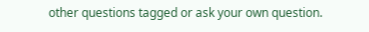other questions tagged or ask your own question.